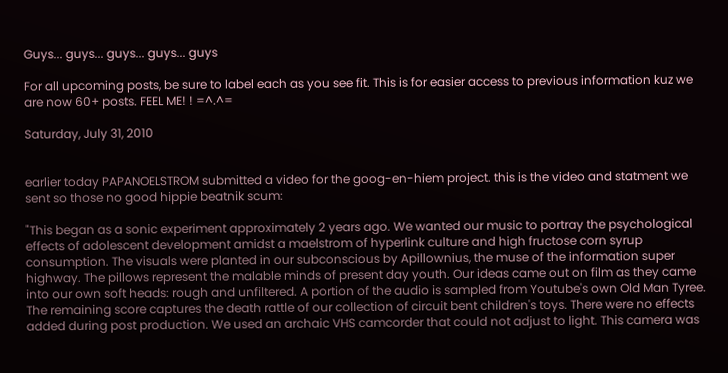Guys... guys... guys... guys... guys

For all upcoming posts, be sure to label each as you see fit. This is for easier access to previous information kuz we are now 60+ posts. FEEL ME! ! =^.^=

Saturday, July 31, 2010


earlier today PAPANOELSTROM submitted a video for the goog-en-hiem project. this is the video and statment we sent so those no good hippie beatnik scum:

"This began as a sonic experiment approximately 2 years ago. We wanted our music to portray the psychological effects of adolescent development amidst a maelstrom of hyperlink culture and high fructose corn syrup consumption. The visuals were planted in our subconscious by Apillownius, the muse of the information super highway. The pillows represent the malable minds of present day youth. Our ideas came out on film as they came into our own soft heads: rough and unfiltered. A portion of the audio is sampled from Youtube's own Old Man Tyree. The remaining score captures the death rattle of our collection of circuit bent children's toys. There were no effects added during post production. We used an archaic VHS camcorder that could not adjust to light. This camera was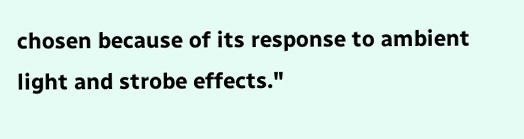chosen because of its response to ambient light and strobe effects."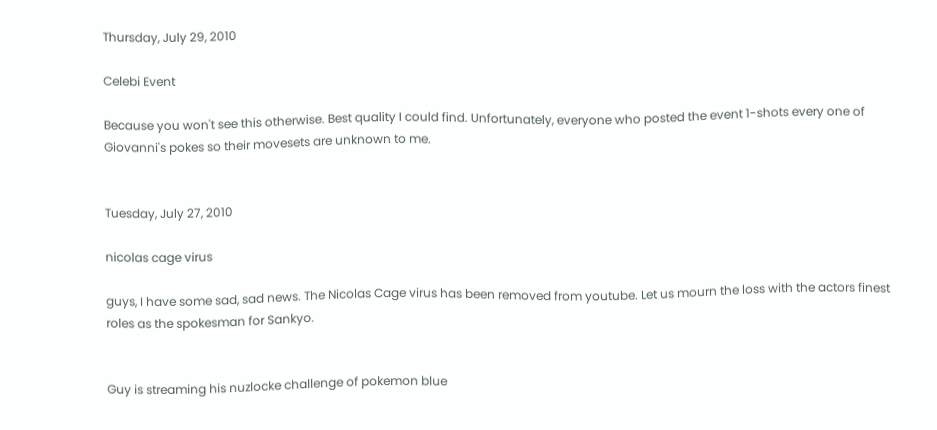Thursday, July 29, 2010

Celebi Event

Because you won't see this otherwise. Best quality I could find. Unfortunately, everyone who posted the event 1-shots every one of Giovanni's pokes so their movesets are unknown to me.


Tuesday, July 27, 2010

nicolas cage virus

guys, I have some sad, sad news. The Nicolas Cage virus has been removed from youtube. Let us mourn the loss with the actors finest roles as the spokesman for Sankyo.


Guy is streaming his nuzlocke challenge of pokemon blue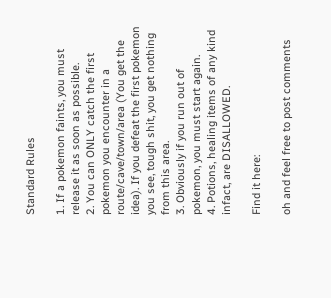Standard Rules

1. If a pokemon faints, you must release it as soon as possible.
2. You can ONLY catch the first pokemon you encounter in a route/cave/town/area (You get the idea). If you defeat the first pokemon you see, tough shit, you get nothing from this area.
3. Obviously if you run out of pokemon, you must start again.
4. Potions, healing items of any kind infact, are DISALLOWED.

Find it here:

oh and feel free to post comments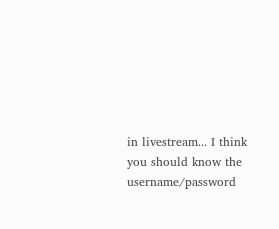in livestream... I think you should know the username/password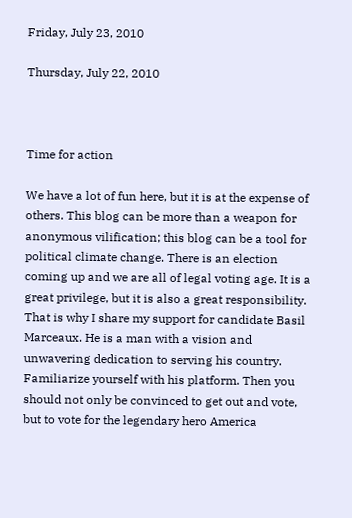Friday, July 23, 2010

Thursday, July 22, 2010



Time for action

We have a lot of fun here, but it is at the expense of others. This blog can be more than a weapon for anonymous vilification; this blog can be a tool for political climate change. There is an election coming up and we are all of legal voting age. It is a great privilege, but it is also a great responsibility. That is why I share my support for candidate Basil Marceaux. He is a man with a vision and unwavering dedication to serving his country. Familiarize yourself with his platform. Then you should not only be convinced to get out and vote, but to vote for the legendary hero America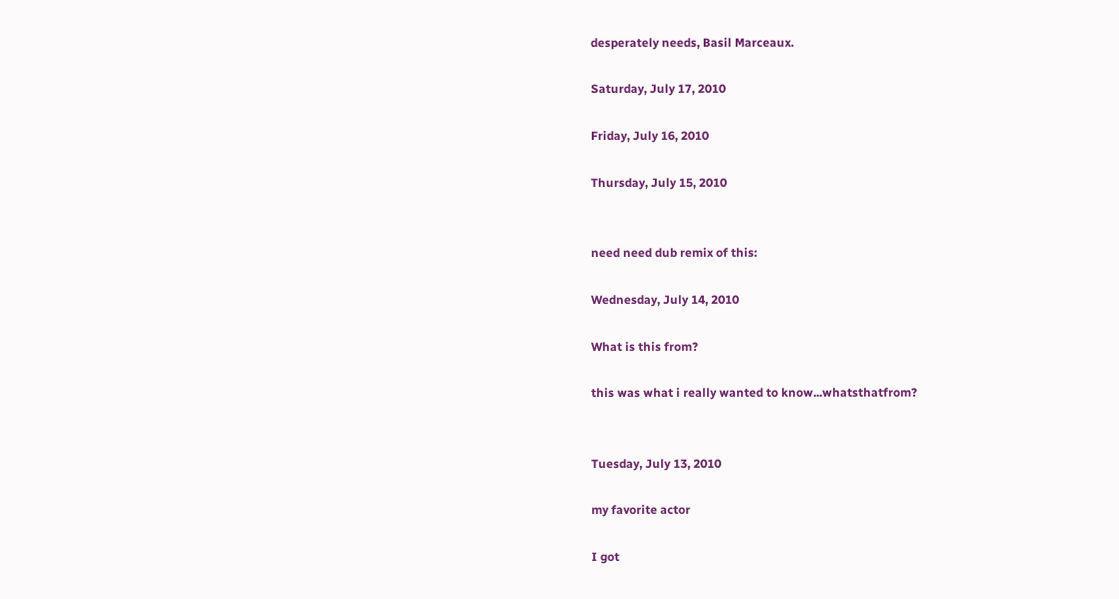desperately needs, Basil Marceaux.

Saturday, July 17, 2010

Friday, July 16, 2010

Thursday, July 15, 2010


need need dub remix of this:

Wednesday, July 14, 2010

What is this from?

this was what i really wanted to know...whatsthatfrom?


Tuesday, July 13, 2010

my favorite actor

I got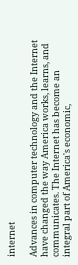internet

Advances in computer technology and the Internet have changed the way America works, learns, and communicates. The Internet has become an integral part of America's economic,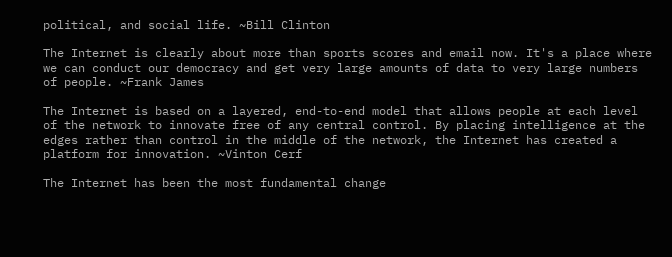political, and social life. ~Bill Clinton

The Internet is clearly about more than sports scores and email now. It's a place where we can conduct our democracy and get very large amounts of data to very large numbers of people. ~Frank James

The Internet is based on a layered, end-to-end model that allows people at each level of the network to innovate free of any central control. By placing intelligence at the edges rather than control in the middle of the network, the Internet has created a platform for innovation. ~Vinton Cerf

The Internet has been the most fundamental change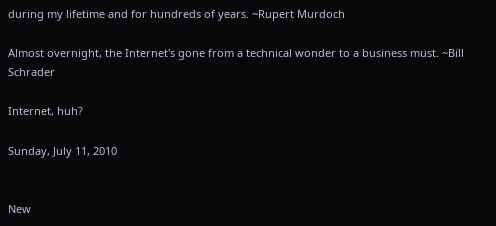during my lifetime and for hundreds of years. ~Rupert Murdoch

Almost overnight, the Internet's gone from a technical wonder to a business must. ~Bill Schrader

Internet, huh?

Sunday, July 11, 2010


New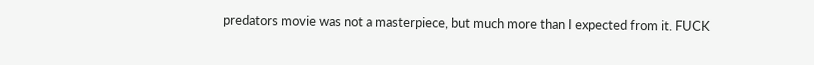predators movie was not a masterpiece, but much more than I expected from it. FUCK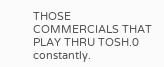THOSE COMMERCIALS THAT PLAY THRU TOSH.0 constantly.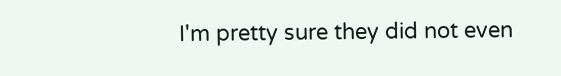I'm pretty sure they did not even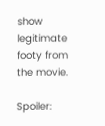show legitimate footy from the movie.

Spoiler: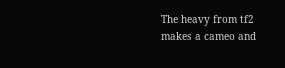The heavy from tf2 makes a cameo and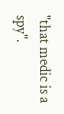"that medic is a spy".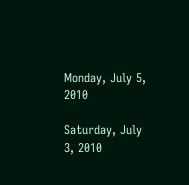Monday, July 5, 2010

Saturday, July 3, 2010